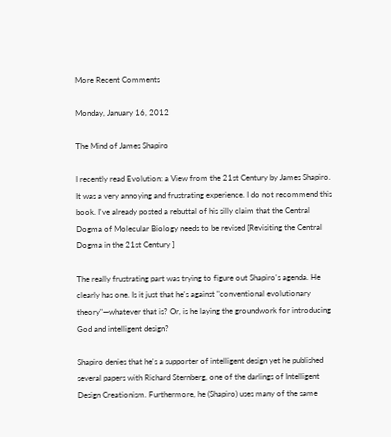More Recent Comments

Monday, January 16, 2012

The Mind of James Shapiro

I recently read Evolution: a View from the 21st Century by James Shapiro. It was a very annoying and frustrating experience. I do not recommend this book. I've already posted a rebuttal of his silly claim that the Central Dogma of Molecular Biology needs to be revised [Revisiting the Central Dogma in the 21st Century ]

The really frustrating part was trying to figure out Shapiro's agenda. He clearly has one. Is it just that he's against "conventional evolutionary theory"—whatever that is? Or, is he laying the groundwork for introducing God and intelligent design?

Shapiro denies that he's a supporter of intelligent design yet he published several papers with Richard Sternberg, one of the darlings of Intelligent Design Creationism. Furthermore, he (Shapiro) uses many of the same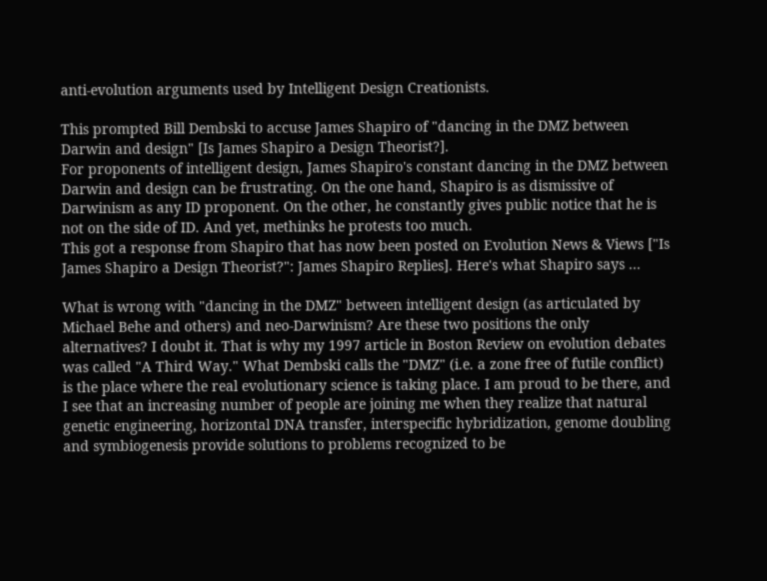anti-evolution arguments used by Intelligent Design Creationists.

This prompted Bill Dembski to accuse James Shapiro of "dancing in the DMZ between Darwin and design" [Is James Shapiro a Design Theorist?].
For proponents of intelligent design, James Shapiro's constant dancing in the DMZ between Darwin and design can be frustrating. On the one hand, Shapiro is as dismissive of Darwinism as any ID proponent. On the other, he constantly gives public notice that he is not on the side of ID. And yet, methinks he protests too much.
This got a response from Shapiro that has now been posted on Evolution News & Views ["Is James Shapiro a Design Theorist?": James Shapiro Replies]. Here's what Shapiro says ...

What is wrong with "dancing in the DMZ" between intelligent design (as articulated by Michael Behe and others) and neo-Darwinism? Are these two positions the only alternatives? I doubt it. That is why my 1997 article in Boston Review on evolution debates was called "A Third Way." What Dembski calls the "DMZ" (i.e. a zone free of futile conflict) is the place where the real evolutionary science is taking place. I am proud to be there, and I see that an increasing number of people are joining me when they realize that natural genetic engineering, horizontal DNA transfer, interspecific hybridization, genome doubling and symbiogenesis provide solutions to problems recognized to be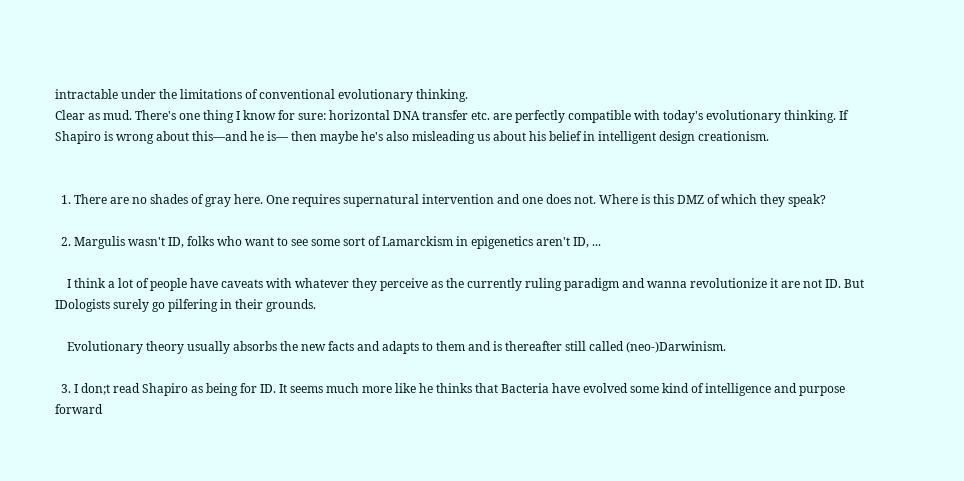intractable under the limitations of conventional evolutionary thinking.
Clear as mud. There's one thing I know for sure: horizontal DNA transfer etc. are perfectly compatible with today's evolutionary thinking. If Shapiro is wrong about this—and he is— then maybe he's also misleading us about his belief in intelligent design creationism.


  1. There are no shades of gray here. One requires supernatural intervention and one does not. Where is this DMZ of which they speak?

  2. Margulis wasn't ID, folks who want to see some sort of Lamarckism in epigenetics aren't ID, ...

    I think a lot of people have caveats with whatever they perceive as the currently ruling paradigm and wanna revolutionize it are not ID. But IDologists surely go pilfering in their grounds.

    Evolutionary theory usually absorbs the new facts and adapts to them and is thereafter still called (neo-)Darwinism.

  3. I don;t read Shapiro as being for ID. It seems much more like he thinks that Bacteria have evolved some kind of intelligence and purpose forward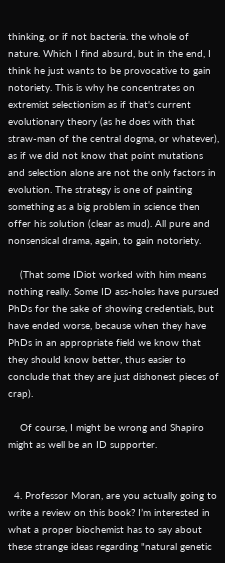thinking, or if not bacteria. the whole of nature. Which I find absurd, but in the end, I think he just wants to be provocative to gain notoriety. This is why he concentrates on extremist selectionism as if that's current evolutionary theory (as he does with that straw-man of the central dogma, or whatever), as if we did not know that point mutations and selection alone are not the only factors in evolution. The strategy is one of painting something as a big problem in science then offer his solution (clear as mud). All pure and nonsensical drama, again, to gain notoriety.

    (That some IDiot worked with him means nothing really. Some ID ass-holes have pursued PhDs for the sake of showing credentials, but have ended worse, because when they have PhDs in an appropriate field we know that they should know better, thus easier to conclude that they are just dishonest pieces of crap).

    Of course, I might be wrong and Shapiro might as well be an ID supporter.


  4. Professor Moran, are you actually going to write a review on this book? I’m interested in what a proper biochemist has to say about these strange ideas regarding "natural genetic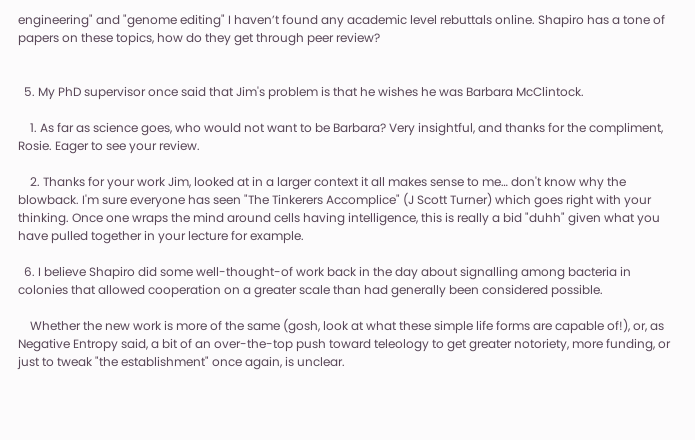engineering" and "genome editing" I haven’t found any academic level rebuttals online. Shapiro has a tone of papers on these topics, how do they get through peer review?


  5. My PhD supervisor once said that Jim's problem is that he wishes he was Barbara McClintock.

    1. As far as science goes, who would not want to be Barbara? Very insightful, and thanks for the compliment, Rosie. Eager to see your review.

    2. Thanks for your work Jim, looked at in a larger context it all makes sense to me… don't know why the blowback. I'm sure everyone has seen "The Tinkerers Accomplice" (J Scott Turner) which goes right with your thinking. Once one wraps the mind around cells having intelligence, this is really a bid "duhh" given what you have pulled together in your lecture for example.

  6. I believe Shapiro did some well-thought-of work back in the day about signalling among bacteria in colonies that allowed cooperation on a greater scale than had generally been considered possible.

    Whether the new work is more of the same (gosh, look at what these simple life forms are capable of!), or, as Negative Entropy said, a bit of an over-the-top push toward teleology to get greater notoriety, more funding, or just to tweak "the establishment" once again, is unclear.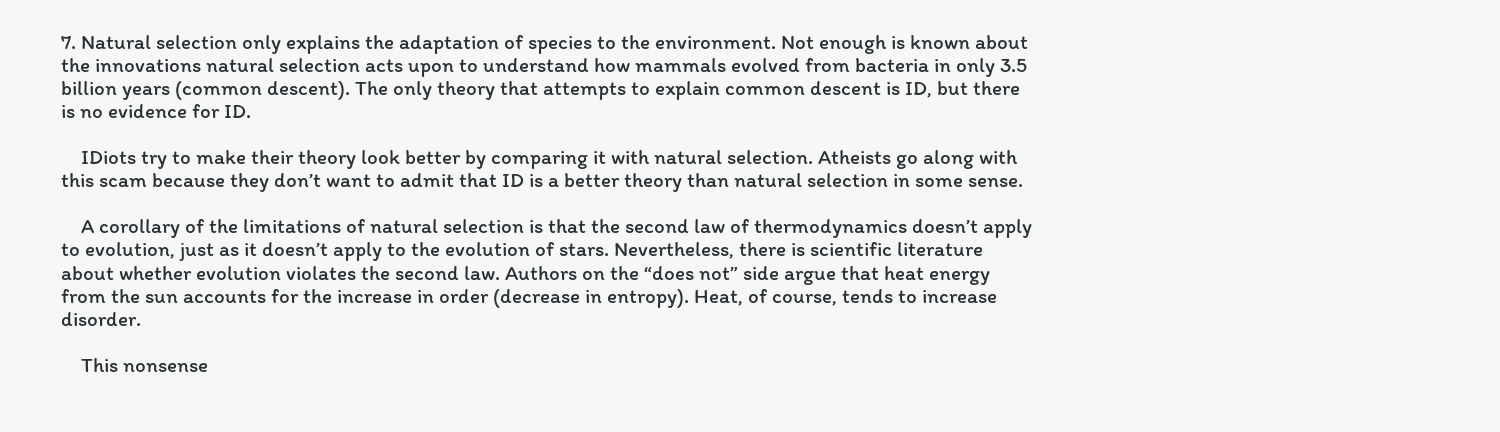7. Natural selection only explains the adaptation of species to the environment. Not enough is known about the innovations natural selection acts upon to understand how mammals evolved from bacteria in only 3.5 billion years (common descent). The only theory that attempts to explain common descent is ID, but there is no evidence for ID.

    IDiots try to make their theory look better by comparing it with natural selection. Atheists go along with this scam because they don’t want to admit that ID is a better theory than natural selection in some sense.

    A corollary of the limitations of natural selection is that the second law of thermodynamics doesn’t apply to evolution, just as it doesn’t apply to the evolution of stars. Nevertheless, there is scientific literature about whether evolution violates the second law. Authors on the “does not” side argue that heat energy from the sun accounts for the increase in order (decrease in entropy). Heat, of course, tends to increase disorder.

    This nonsense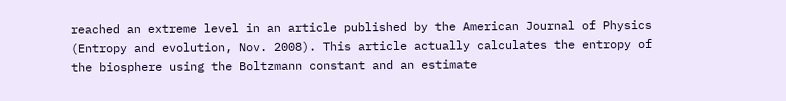reached an extreme level in an article published by the American Journal of Physics (Entropy and evolution, Nov. 2008). This article actually calculates the entropy of the biosphere using the Boltzmann constant and an estimate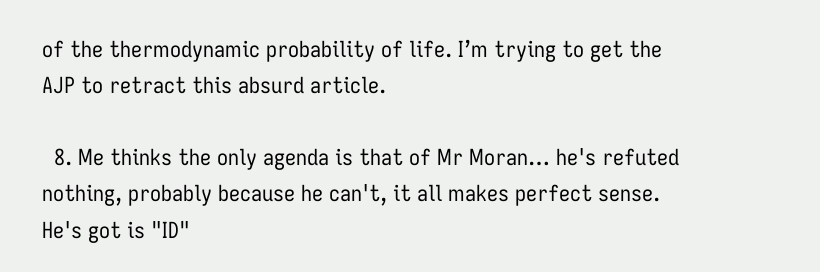of the thermodynamic probability of life. I’m trying to get the AJP to retract this absurd article.

  8. Me thinks the only agenda is that of Mr Moran… he's refuted nothing, probably because he can't, it all makes perfect sense. He's got is "ID"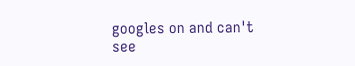googles on and can't see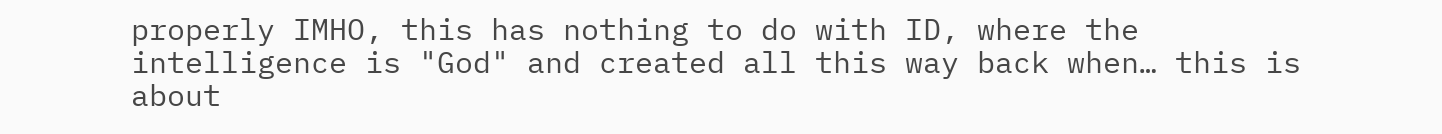properly IMHO, this has nothing to do with ID, where the intelligence is "God" and created all this way back when… this is about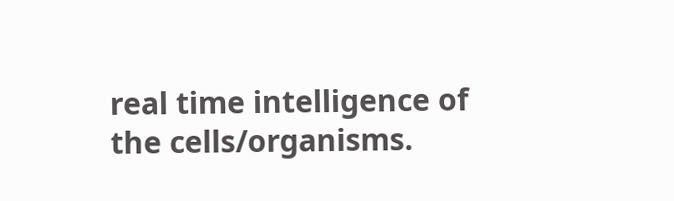real time intelligence of the cells/organisms.